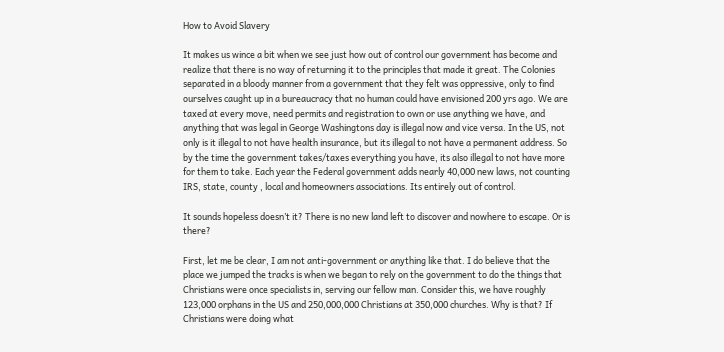How to Avoid Slavery

It makes us wince a bit when we see just how out of control our government has become and realize that there is no way of returning it to the principles that made it great. The Colonies separated in a bloody manner from a government that they felt was oppressive, only to find ourselves caught up in a bureaucracy that no human could have envisioned 200 yrs ago. We are taxed at every move, need permits and registration to own or use anything we have, and anything that was legal in George Washingtons day is illegal now and vice versa. In the US, not only is it illegal to not have health insurance, but its illegal to not have a permanent address. So by the time the government takes/taxes everything you have, its also illegal to not have more for them to take. Each year the Federal government adds nearly 40,000 new laws, not counting IRS, state, county , local and homeowners associations. Its entirely out of control.

It sounds hopeless doesn’t it? There is no new land left to discover and nowhere to escape. Or is there?

First, let me be clear, I am not anti-government or anything like that. I do believe that the place we jumped the tracks is when we began to rely on the government to do the things that Christians were once specialists in, serving our fellow man. Consider this, we have roughly 123,000 orphans in the US and 250,000,000 Christians at 350,000 churches. Why is that? If Christians were doing what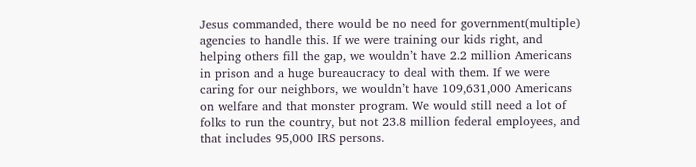Jesus commanded, there would be no need for government(multiple) agencies to handle this. If we were training our kids right, and helping others fill the gap, we wouldn’t have 2.2 million Americans in prison and a huge bureaucracy to deal with them. If we were caring for our neighbors, we wouldn’t have 109,631,000 Americans on welfare and that monster program. We would still need a lot of folks to run the country, but not 23.8 million federal employees, and that includes 95,000 IRS persons.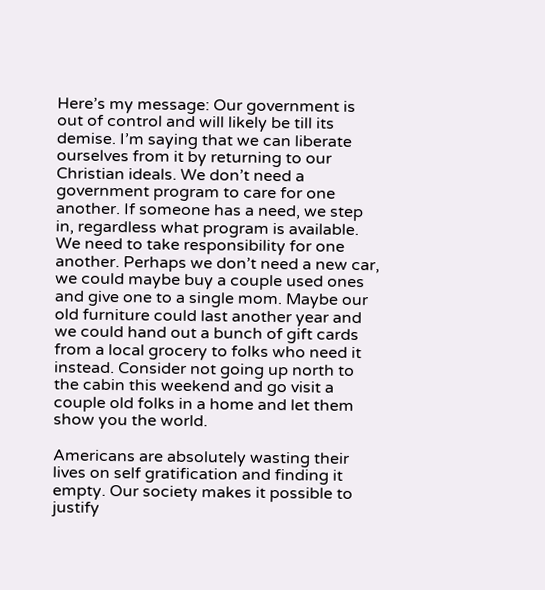Here’s my message: Our government is out of control and will likely be till its demise. I’m saying that we can liberate ourselves from it by returning to our Christian ideals. We don’t need a government program to care for one another. If someone has a need, we step in, regardless what program is available. We need to take responsibility for one another. Perhaps we don’t need a new car, we could maybe buy a couple used ones and give one to a single mom. Maybe our old furniture could last another year and we could hand out a bunch of gift cards from a local grocery to folks who need it instead. Consider not going up north to the cabin this weekend and go visit a couple old folks in a home and let them show you the world.

Americans are absolutely wasting their lives on self gratification and finding it empty. Our society makes it possible to justify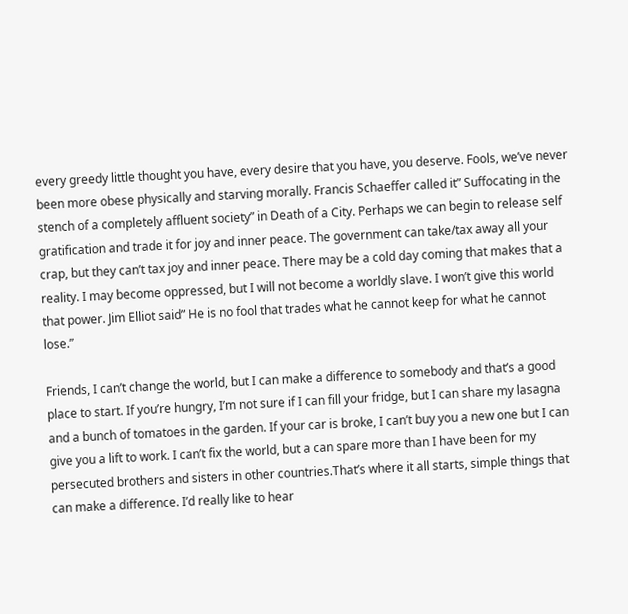every greedy little thought you have, every desire that you have, you deserve. Fools, we’ve never been more obese physically and starving morally. Francis Schaeffer called it” Suffocating in the stench of a completely affluent society” in Death of a City. Perhaps we can begin to release self gratification and trade it for joy and inner peace. The government can take/tax away all your crap, but they can’t tax joy and inner peace. There may be a cold day coming that makes that a reality. I may become oppressed, but I will not become a worldly slave. I won’t give this world that power. Jim Elliot said” He is no fool that trades what he cannot keep for what he cannot lose.”

Friends, I can’t change the world, but I can make a difference to somebody and that’s a good place to start. If you’re hungry, I’m not sure if I can fill your fridge, but I can share my lasagna and a bunch of tomatoes in the garden. If your car is broke, I can’t buy you a new one but I can give you a lift to work. I can’t fix the world, but a can spare more than I have been for my persecuted brothers and sisters in other countries.That’s where it all starts, simple things that can make a difference. I’d really like to hear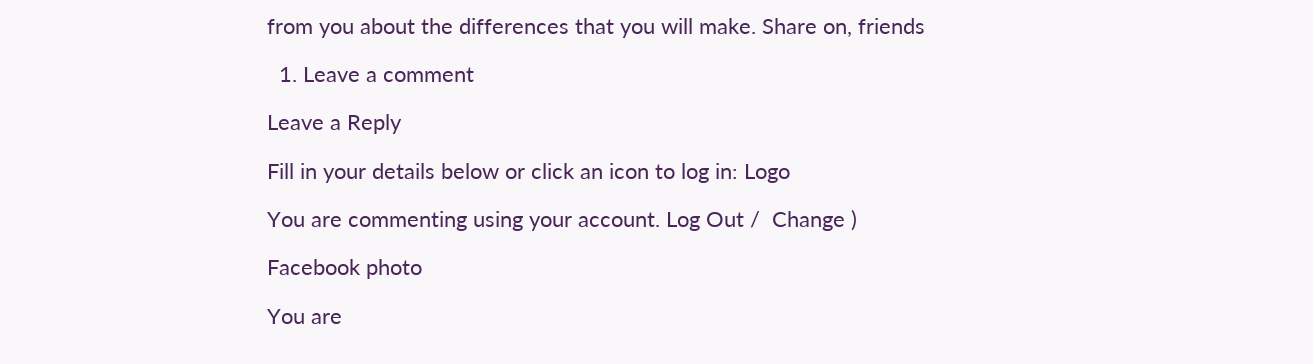from you about the differences that you will make. Share on, friends

  1. Leave a comment

Leave a Reply

Fill in your details below or click an icon to log in: Logo

You are commenting using your account. Log Out /  Change )

Facebook photo

You are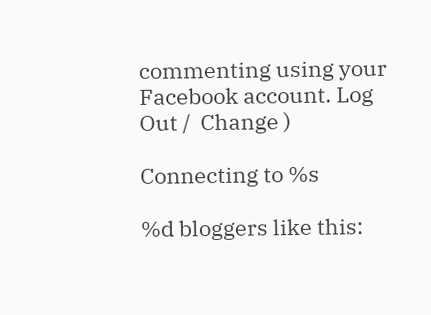commenting using your Facebook account. Log Out /  Change )

Connecting to %s

%d bloggers like this: